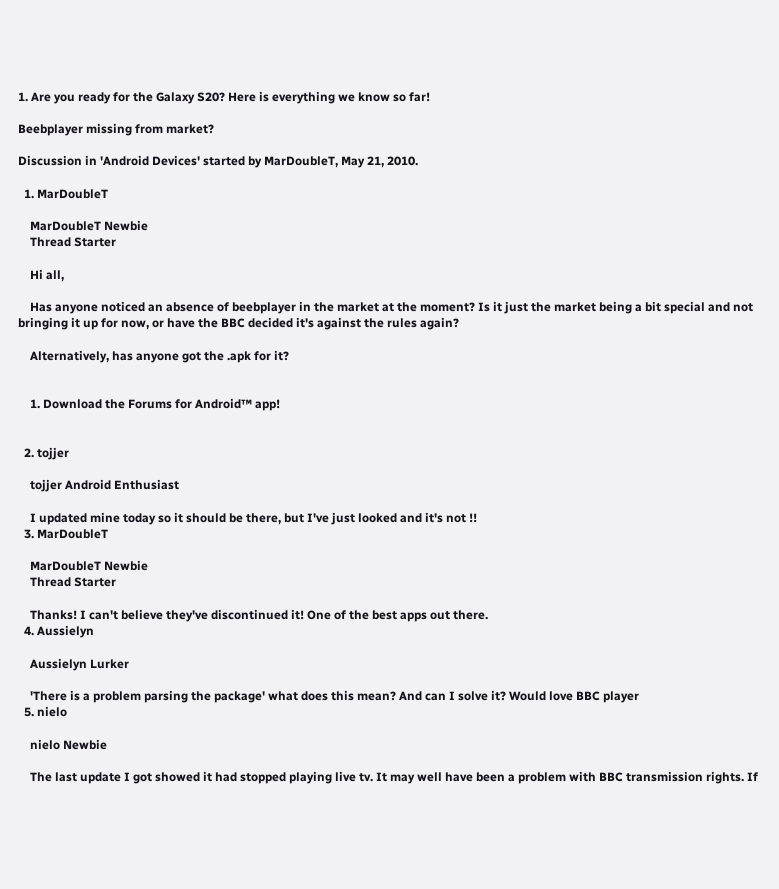1. Are you ready for the Galaxy S20? Here is everything we know so far!

Beebplayer missing from market?

Discussion in 'Android Devices' started by MarDoubleT, May 21, 2010.

  1. MarDoubleT

    MarDoubleT Newbie
    Thread Starter

    Hi all,

    Has anyone noticed an absence of beebplayer in the market at the moment? Is it just the market being a bit special and not bringing it up for now, or have the BBC decided it's against the rules again?

    Alternatively, has anyone got the .apk for it?


    1. Download the Forums for Android™ app!


  2. tojjer

    tojjer Android Enthusiast

    I updated mine today so it should be there, but I've just looked and it's not !!
  3. MarDoubleT

    MarDoubleT Newbie
    Thread Starter

    Thanks! I can't believe they've discontinued it! One of the best apps out there.
  4. Aussielyn

    Aussielyn Lurker

    'There is a problem parsing the package' what does this mean? And can I solve it? Would love BBC player
  5. nielo

    nielo Newbie

    The last update I got showed it had stopped playing live tv. It may well have been a problem with BBC transmission rights. If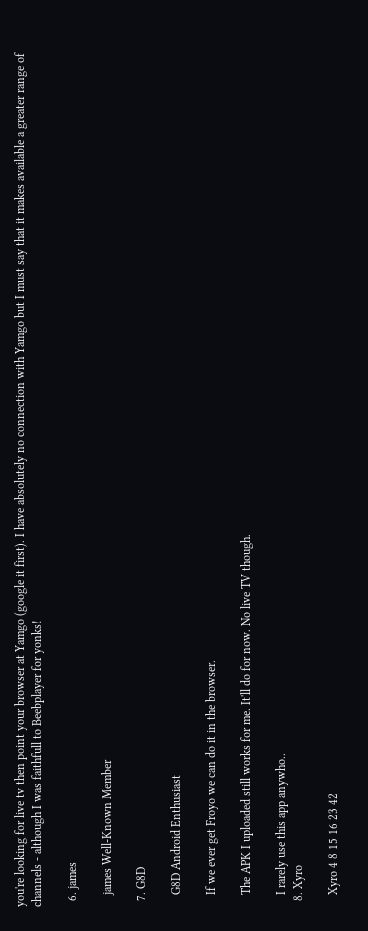you're looking for live tv then point your browser at Yamgo (google it first). I have absolutely no connection with Yamgo but I must say that it makes available a greater range of channels - although I was faithfull to Beebplayer for yonks!

  6. james

    james Well-Known Member

  7. G8D

    G8D Android Enthusiast

    If we ever get Froyo we can do it in the browser.

    The APK I uploaded still works for me. It'll do for now. No live TV though.

    I rarely use this app anywho..
  8. Xyro

    Xyro 4 8 15 16 23 42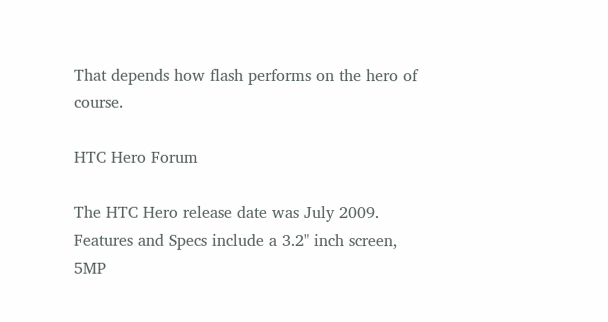That depends how flash performs on the hero of course.

HTC Hero Forum

The HTC Hero release date was July 2009. Features and Specs include a 3.2" inch screen, 5MP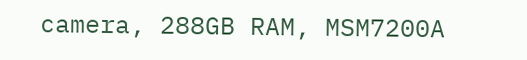camera, 288GB RAM, MSM7200A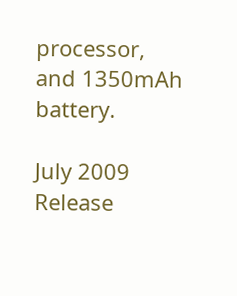processor, and 1350mAh battery.

July 2009
Release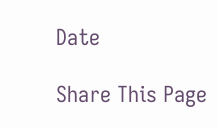Date

Share This Page